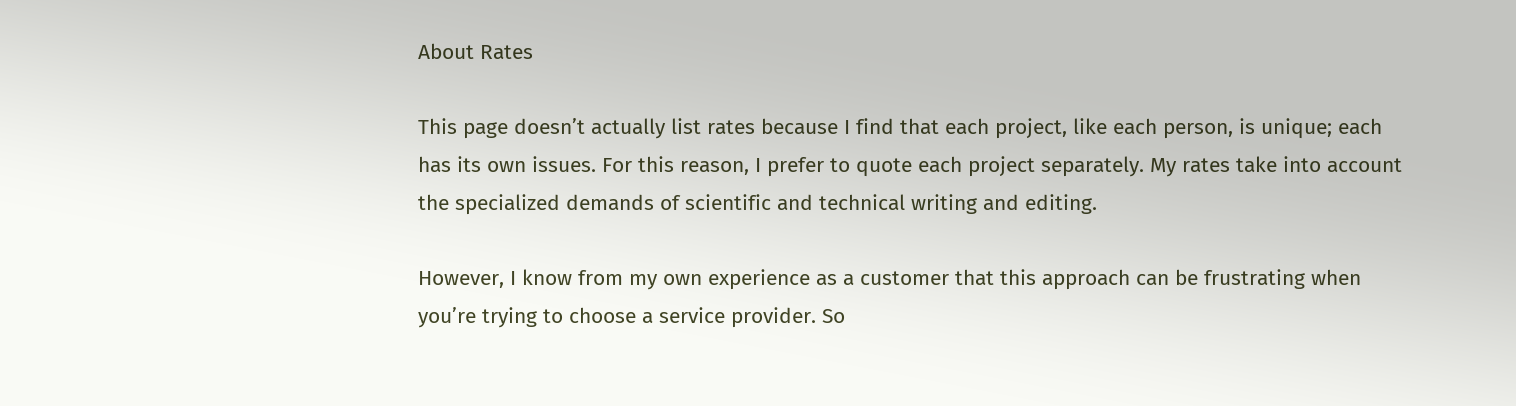About Rates

This page doesn’t actually list rates because I find that each project, like each person, is unique; each has its own issues. For this reason, I prefer to quote each project separately. My rates take into account the specialized demands of scientific and technical writing and editing.

However, I know from my own experience as a customer that this approach can be frustrating when you’re trying to choose a service provider. So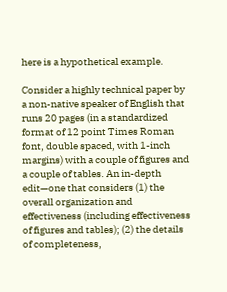here is a hypothetical example.

Consider a highly technical paper by a non-native speaker of English that runs 20 pages (in a standardized format of 12 point Times Roman font, double spaced, with 1-inch margins) with a couple of figures and a couple of tables. An in-depth edit—one that considers (1) the overall organization and effectiveness (including effectiveness of figures and tables); (2) the details of completeness,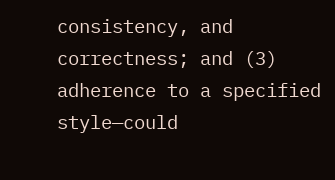consistency, and correctness; and (3) adherence to a specified style—could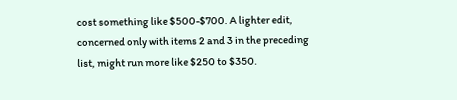cost something like $500-$700. A lighter edit, concerned only with items 2 and 3 in the preceding list, might run more like $250 to $350.